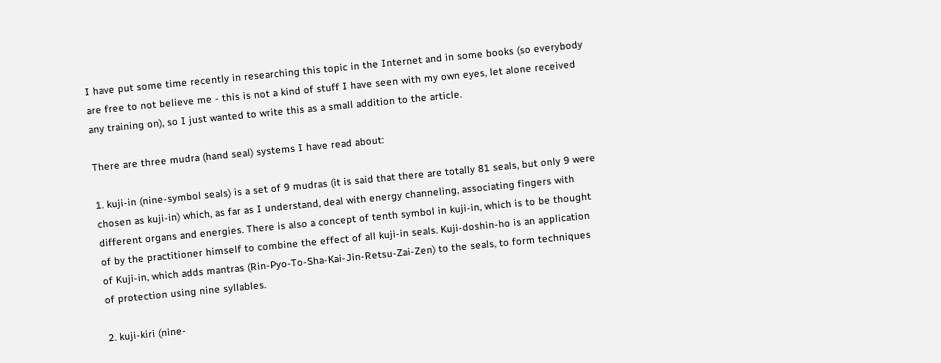I have put some time recently in researching this topic in the Internet and in some books (so everybody are free to not believe me - this is not a kind of stuff I have seen with my own eyes, let alone received any training on), so I just wanted to write this as a small addition to the article.

There are three mudra (hand seal) systems I have read about:

1. kuji-in (nine-symbol seals) is a set of 9 mudras (it is said that there are totally 81 seals, but only 9 were chosen as kuji-in) which, as far as I understand, deal with energy channeling, associating fingers with different organs and energies. There is also a concept of tenth symbol in kuji-in, which is to be thought of by the practitioner himself to combine the effect of all kuji-in seals. Kuji-doshin-ho is an application of Kuji-in, which adds mantras (Rin-Pyo-To-Sha-Kai-Jin-Retsu-Zai-Zen) to the seals, to form techniques of protection using nine syllables.

2. kuji-kiri (nine-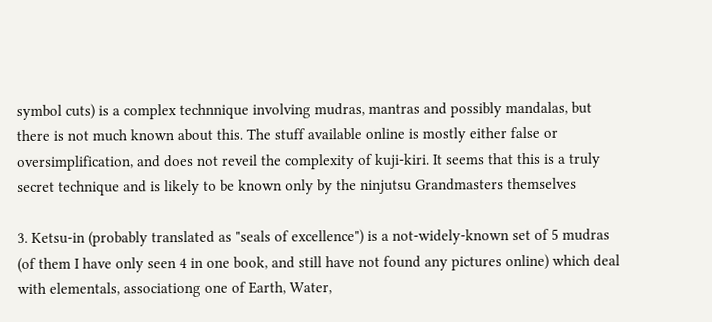symbol cuts) is a complex technnique involving mudras, mantras and possibly mandalas, but there is not much known about this. The stuff available online is mostly either false or oversimplification, and does not reveil the complexity of kuji-kiri. It seems that this is a truly secret technique and is likely to be known only by the ninjutsu Grandmasters themselves

3. Ketsu-in (probably translated as "seals of excellence") is a not-widely-known set of 5 mudras (of them I have only seen 4 in one book, and still have not found any pictures online) which deal with elementals, associationg one of Earth, Water,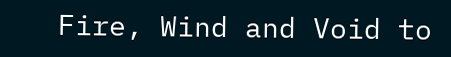Fire, Wind and Void to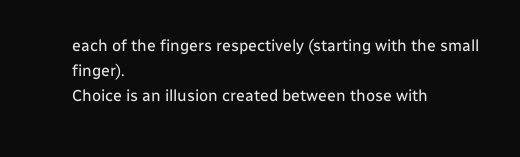each of the fingers respectively (starting with the small finger).
Choice is an illusion created between those with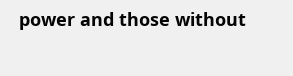power and those without